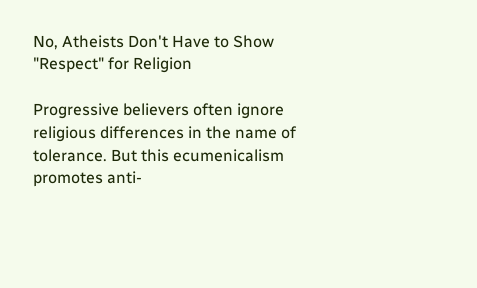No, Atheists Don't Have to Show "Respect" for Religion

Progressive believers often ignore religious differences in the name of tolerance. But this ecumenicalism promotes anti-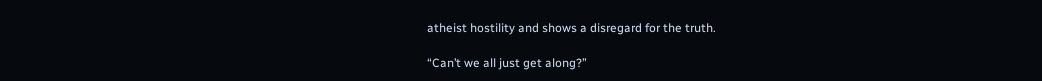atheist hostility and shows a disregard for the truth.

“Can’t we all just get along?”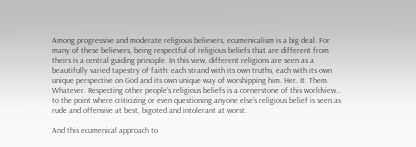Among progressive and moderate religious believers, ecumenicalism is a big deal. For many of these believers, being respectful of religious beliefs that are different from theirs is a central guiding principle. In this view, different religions are seen as a beautifully varied tapestry of faith: each strand with its own truths, each with its own unique perspective on God and its own unique way of worshipping him. Her. It. Them. Whatever. Respecting other people’s religious beliefs is a cornerstone of this worldview… to the point where criticizing or even questioning anyone else’s religious belief is seen as rude and offensive at best, bigoted and intolerant at worst.

And this ecumenical approach to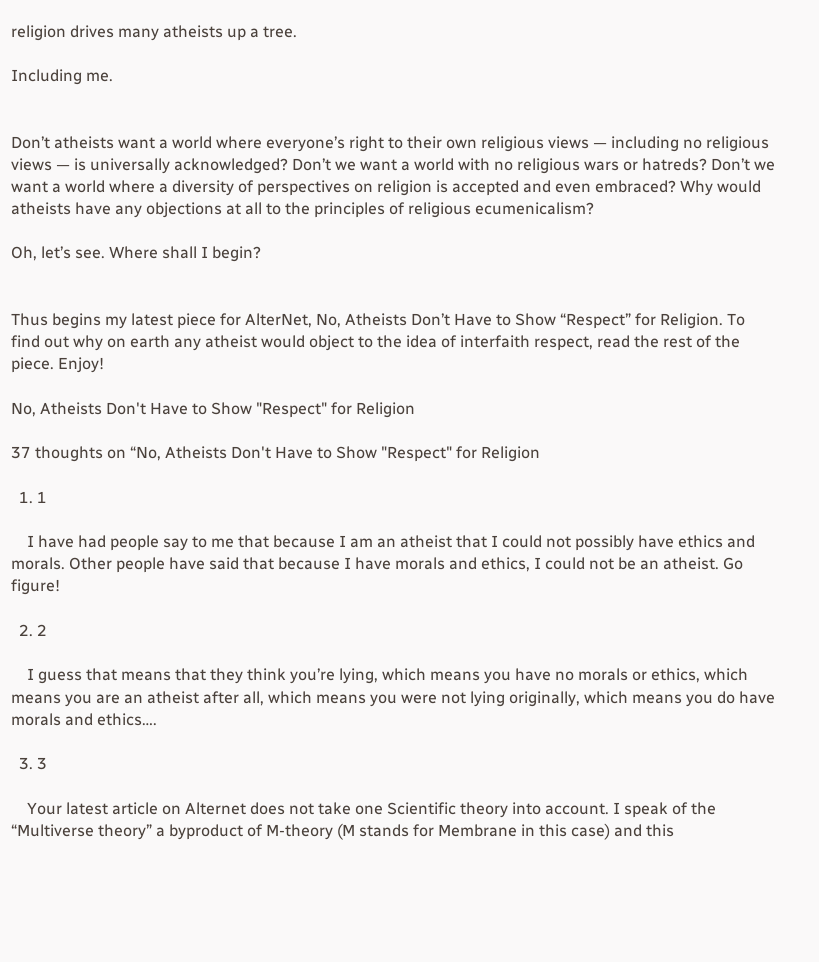religion drives many atheists up a tree.

Including me.


Don’t atheists want a world where everyone’s right to their own religious views — including no religious views — is universally acknowledged? Don’t we want a world with no religious wars or hatreds? Don’t we want a world where a diversity of perspectives on religion is accepted and even embraced? Why would atheists have any objections at all to the principles of religious ecumenicalism?

Oh, let’s see. Where shall I begin?


Thus begins my latest piece for AlterNet, No, Atheists Don’t Have to Show “Respect” for Religion. To find out why on earth any atheist would object to the idea of interfaith respect, read the rest of the piece. Enjoy!

No, Atheists Don't Have to Show "Respect" for Religion

37 thoughts on “No, Atheists Don't Have to Show "Respect" for Religion

  1. 1

    I have had people say to me that because I am an atheist that I could not possibly have ethics and morals. Other people have said that because I have morals and ethics, I could not be an atheist. Go figure!

  2. 2

    I guess that means that they think you’re lying, which means you have no morals or ethics, which means you are an atheist after all, which means you were not lying originally, which means you do have morals and ethics….

  3. 3

    Your latest article on Alternet does not take one Scientific theory into account. I speak of the “Multiverse theory” a byproduct of M-theory (M stands for Membrane in this case) and this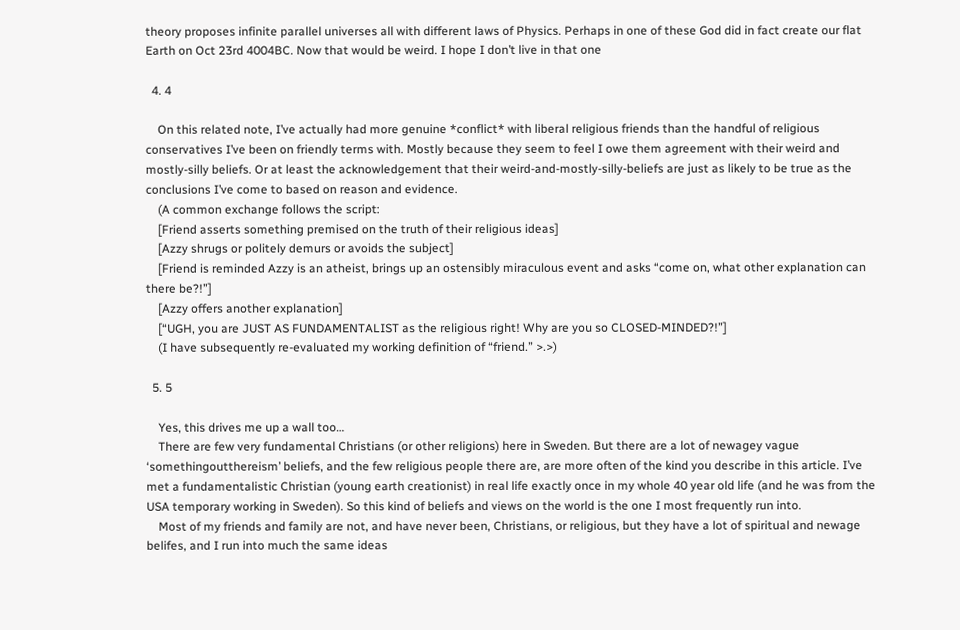theory proposes infinite parallel universes all with different laws of Physics. Perhaps in one of these God did in fact create our flat Earth on Oct 23rd 4004BC. Now that would be weird. I hope I don’t live in that one

  4. 4

    On this related note, I’ve actually had more genuine *conflict* with liberal religious friends than the handful of religious conservatives I’ve been on friendly terms with. Mostly because they seem to feel I owe them agreement with their weird and mostly-silly beliefs. Or at least the acknowledgement that their weird-and-mostly-silly-beliefs are just as likely to be true as the conclusions I’ve come to based on reason and evidence.
    (A common exchange follows the script:
    [Friend asserts something premised on the truth of their religious ideas]
    [Azzy shrugs or politely demurs or avoids the subject]
    [Friend is reminded Azzy is an atheist, brings up an ostensibly miraculous event and asks “come on, what other explanation can there be?!”]
    [Azzy offers another explanation]
    [“UGH, you are JUST AS FUNDAMENTALIST as the religious right! Why are you so CLOSED-MINDED?!”]
    (I have subsequently re-evaluated my working definition of “friend.” >.>)

  5. 5

    Yes, this drives me up a wall too…
    There are few very fundamental Christians (or other religions) here in Sweden. But there are a lot of newagey vague ‘somethingoutthereism’ beliefs, and the few religious people there are, are more often of the kind you describe in this article. I’ve met a fundamentalistic Christian (young earth creationist) in real life exactly once in my whole 40 year old life (and he was from the USA temporary working in Sweden). So this kind of beliefs and views on the world is the one I most frequently run into.
    Most of my friends and family are not, and have never been, Christians, or religious, but they have a lot of spiritual and newage belifes, and I run into much the same ideas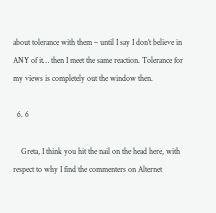about tolerance with them – until I say I don’t believe in ANY of it… then I meet the same reaction. Tolerance for my views is completely out the window then.

  6. 6

    Greta, I think you hit the nail on the head here, with respect to why I find the commenters on Alternet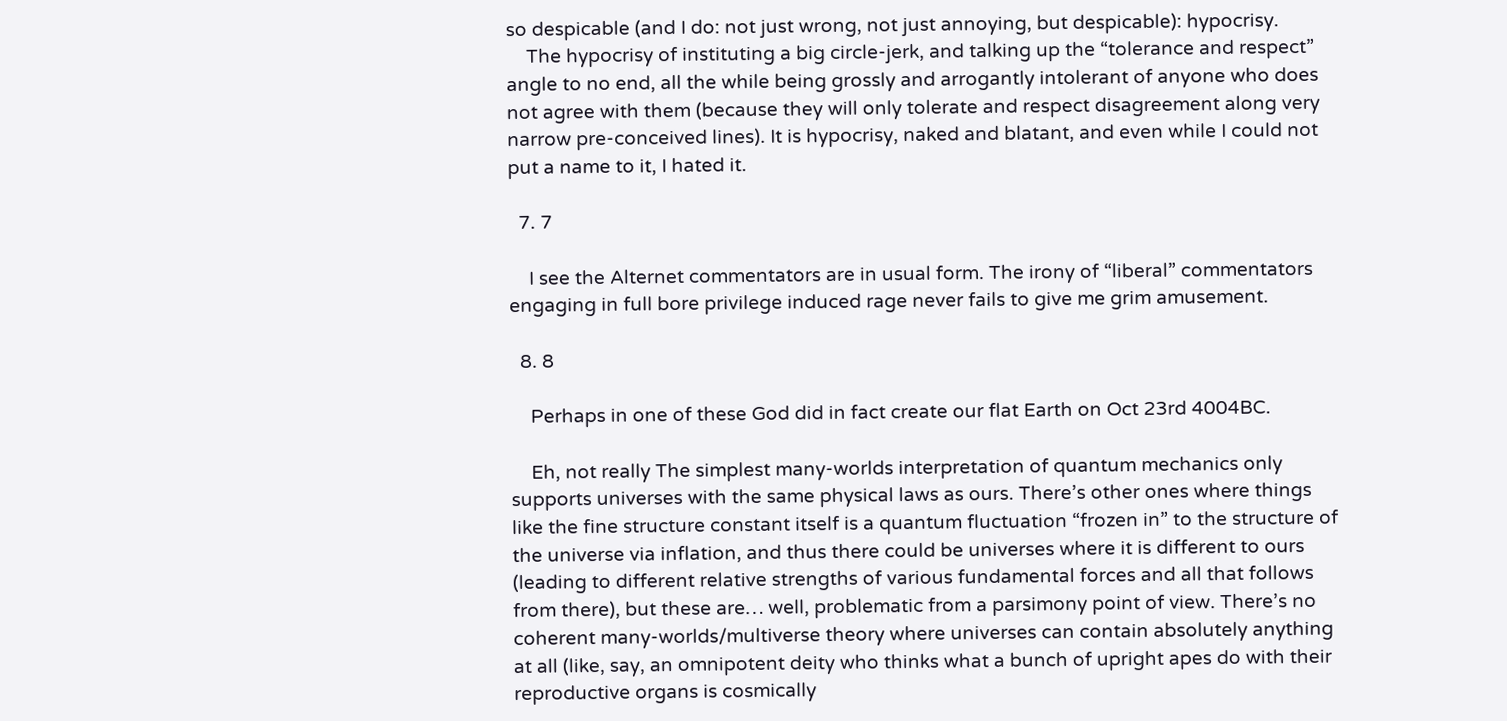so despicable (and I do: not just wrong, not just annoying, but despicable): hypocrisy.
    The hypocrisy of instituting a big circle-jerk, and talking up the “tolerance and respect” angle to no end, all the while being grossly and arrogantly intolerant of anyone who does not agree with them (because they will only tolerate and respect disagreement along very narrow pre-conceived lines). It is hypocrisy, naked and blatant, and even while I could not put a name to it, I hated it.

  7. 7

    I see the Alternet commentators are in usual form. The irony of “liberal” commentators engaging in full bore privilege induced rage never fails to give me grim amusement.

  8. 8

    Perhaps in one of these God did in fact create our flat Earth on Oct 23rd 4004BC.

    Eh, not really The simplest many-worlds interpretation of quantum mechanics only supports universes with the same physical laws as ours. There’s other ones where things like the fine structure constant itself is a quantum fluctuation “frozen in” to the structure of the universe via inflation, and thus there could be universes where it is different to ours (leading to different relative strengths of various fundamental forces and all that follows from there), but these are… well, problematic from a parsimony point of view. There’s no coherent many-worlds/multiverse theory where universes can contain absolutely anything at all (like, say, an omnipotent deity who thinks what a bunch of upright apes do with their reproductive organs is cosmically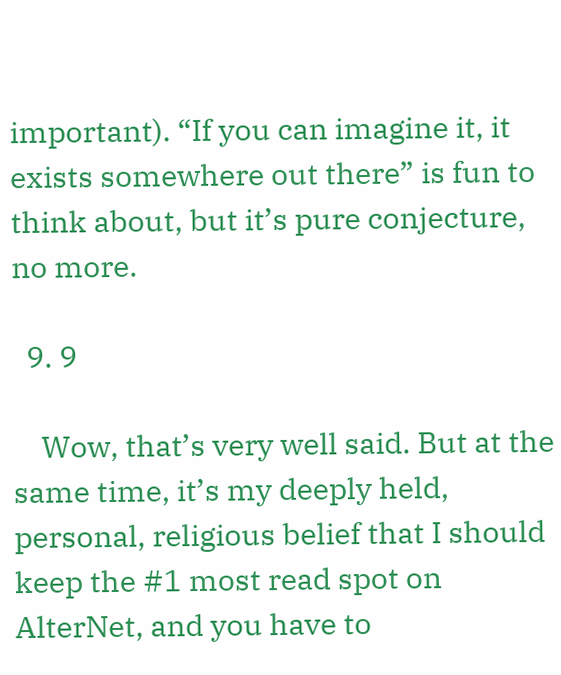important). “If you can imagine it, it exists somewhere out there” is fun to think about, but it’s pure conjecture, no more.

  9. 9

    Wow, that’s very well said. But at the same time, it’s my deeply held, personal, religious belief that I should keep the #1 most read spot on AlterNet, and you have to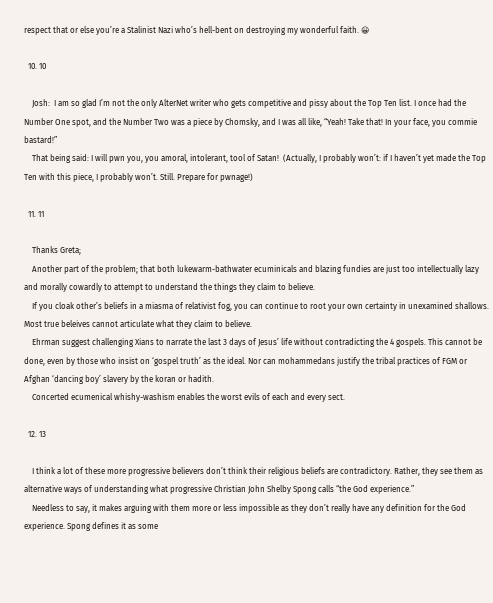respect that or else you’re a Stalinist Nazi who’s hell-bent on destroying my wonderful faith. 😀

  10. 10

    Josh:  I am so glad I’m not the only AlterNet writer who gets competitive and pissy about the Top Ten list. I once had the Number One spot, and the Number Two was a piece by Chomsky, and I was all like, “Yeah! Take that! In your face, you commie bastard!”
    That being said: I will pwn you, you amoral, intolerant, tool of Satan!  (Actually, I probably won’t: if I haven’t yet made the Top Ten with this piece, I probably won’t. Still. Prepare for pwnage!)

  11. 11

    Thanks Greta;
    Another part of the problem; that both lukewarm-bathwater ecuminicals and blazing fundies are just too intellectually lazy and morally cowardly to attempt to understand the things they claim to believe.
    If you cloak other’s beliefs in a miasma of relativist fog, you can continue to root your own certainty in unexamined shallows. Most true beleives cannot articulate what they claim to believe.
    Ehrman suggest challenging Xians to narrate the last 3 days of Jesus’ life without contradicting the 4 gospels. This cannot be done, even by those who insist on ‘gospel truth’ as the ideal. Nor can mohammedans justify the tribal practices of FGM or Afghan ‘dancing boy’ slavery by the koran or hadith.
    Concerted ecumenical whishy-washism enables the worst evils of each and every sect.

  12. 13

    I think a lot of these more progressive believers don’t think their religious beliefs are contradictory. Rather, they see them as alternative ways of understanding what progressive Christian John Shelby Spong calls “the God experience.”
    Needless to say, it makes arguing with them more or less impossible as they don’t really have any definition for the God experience. Spong defines it as some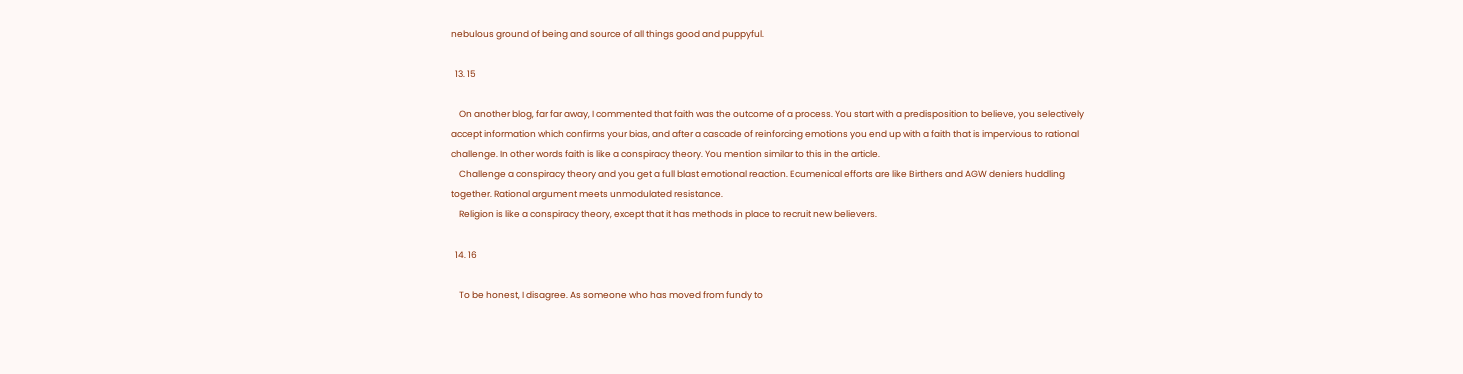nebulous ground of being and source of all things good and puppyful.

  13. 15

    On another blog, far far away, I commented that faith was the outcome of a process. You start with a predisposition to believe, you selectively accept information which confirms your bias, and after a cascade of reinforcing emotions you end up with a faith that is impervious to rational challenge. In other words faith is like a conspiracy theory. You mention similar to this in the article.
    Challenge a conspiracy theory and you get a full blast emotional reaction. Ecumenical efforts are like Birthers and AGW deniers huddling together. Rational argument meets unmodulated resistance.
    Religion is like a conspiracy theory, except that it has methods in place to recruit new believers.

  14. 16

    To be honest, I disagree. As someone who has moved from fundy to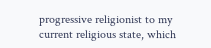progressive religionist to my current religious state, which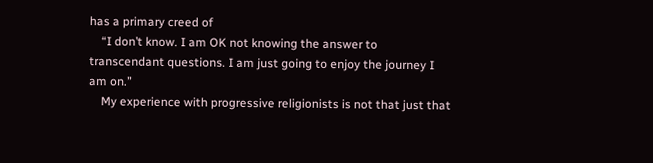has a primary creed of
    “I don’t know. I am OK not knowing the answer to transcendant questions. I am just going to enjoy the journey I am on.”
    My experience with progressive religionists is not that just that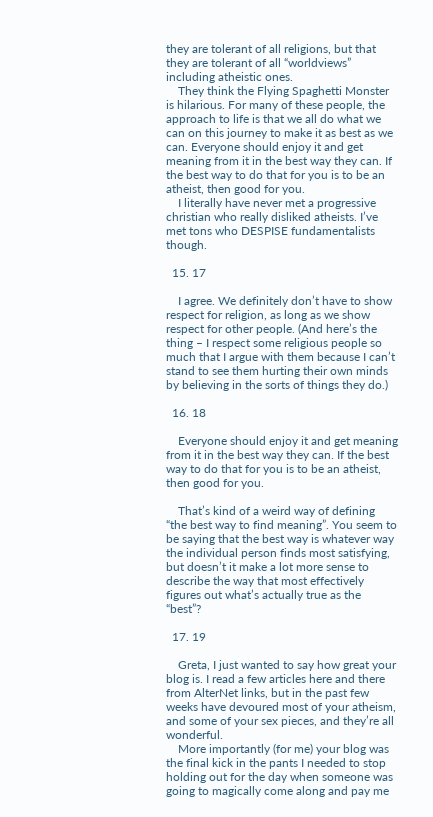they are tolerant of all religions, but that they are tolerant of all “worldviews” including atheistic ones.
    They think the Flying Spaghetti Monster is hilarious. For many of these people, the approach to life is that we all do what we can on this journey to make it as best as we can. Everyone should enjoy it and get meaning from it in the best way they can. If the best way to do that for you is to be an atheist, then good for you.
    I literally have never met a progressive christian who really disliked atheists. I’ve met tons who DESPISE fundamentalists though.

  15. 17

    I agree. We definitely don’t have to show respect for religion, as long as we show respect for other people. (And here’s the thing – I respect some religious people so much that I argue with them because I can’t stand to see them hurting their own minds by believing in the sorts of things they do.)

  16. 18

    Everyone should enjoy it and get meaning from it in the best way they can. If the best way to do that for you is to be an atheist, then good for you.

    That’s kind of a weird way of defining “the best way to find meaning”. You seem to be saying that the best way is whatever way the individual person finds most satisfying, but doesn’t it make a lot more sense to describe the way that most effectively figures out what’s actually true as the “best”?

  17. 19

    Greta, I just wanted to say how great your blog is. I read a few articles here and there from AlterNet links, but in the past few weeks have devoured most of your atheism, and some of your sex pieces, and they’re all wonderful.
    More importantly (for me) your blog was the final kick in the pants I needed to stop holding out for the day when someone was going to magically come along and pay me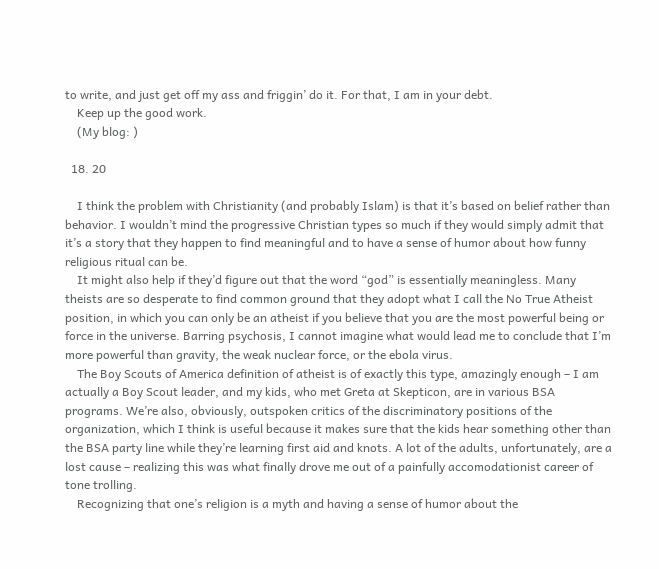to write, and just get off my ass and friggin’ do it. For that, I am in your debt.
    Keep up the good work.
    (My blog: )

  18. 20

    I think the problem with Christianity (and probably Islam) is that it’s based on belief rather than behavior. I wouldn’t mind the progressive Christian types so much if they would simply admit that it’s a story that they happen to find meaningful and to have a sense of humor about how funny religious ritual can be.
    It might also help if they’d figure out that the word “god” is essentially meaningless. Many theists are so desperate to find common ground that they adopt what I call the No True Atheist position, in which you can only be an atheist if you believe that you are the most powerful being or force in the universe. Barring psychosis, I cannot imagine what would lead me to conclude that I’m more powerful than gravity, the weak nuclear force, or the ebola virus.
    The Boy Scouts of America definition of atheist is of exactly this type, amazingly enough – I am actually a Boy Scout leader, and my kids, who met Greta at Skepticon, are in various BSA programs. We’re also, obviously, outspoken critics of the discriminatory positions of the organization, which I think is useful because it makes sure that the kids hear something other than the BSA party line while they’re learning first aid and knots. A lot of the adults, unfortunately, are a lost cause – realizing this was what finally drove me out of a painfully accomodationist career of tone trolling.
    Recognizing that one’s religion is a myth and having a sense of humor about the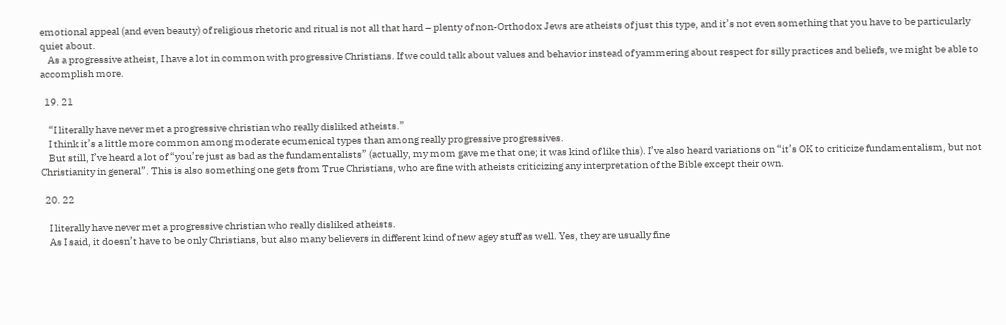emotional appeal (and even beauty) of religious rhetoric and ritual is not all that hard – plenty of non-Orthodox Jews are atheists of just this type, and it’s not even something that you have to be particularly quiet about.
    As a progressive atheist, I have a lot in common with progressive Christians. If we could talk about values and behavior instead of yammering about respect for silly practices and beliefs, we might be able to accomplish more.

  19. 21

    “I literally have never met a progressive christian who really disliked atheists.”
    I think it’s a little more common among moderate ecumenical types than among really progressive progressives.
    But still, I’ve heard a lot of “you’re just as bad as the fundamentalists” (actually, my mom gave me that one; it was kind of like this). I’ve also heard variations on “it’s OK to criticize fundamentalism, but not Christianity in general”. This is also something one gets from True Christians, who are fine with atheists criticizing any interpretation of the Bible except their own.

  20. 22

    I literally have never met a progressive christian who really disliked atheists.
    As I said, it doesn’t have to be only Christians, but also many believers in different kind of new agey stuff as well. Yes, they are usually fine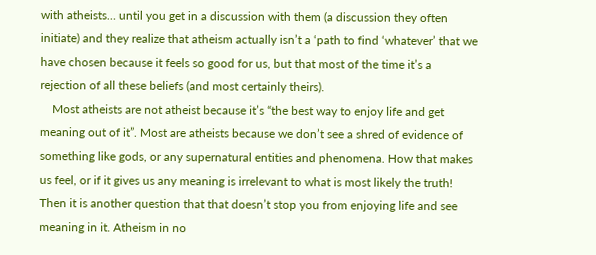with atheists… until you get in a discussion with them (a discussion they often initiate) and they realize that atheism actually isn’t a ‘path to find ‘whatever’ that we have chosen because it feels so good for us, but that most of the time it’s a rejection of all these beliefs (and most certainly theirs).
    Most atheists are not atheist because it’s “the best way to enjoy life and get meaning out of it”. Most are atheists because we don’t see a shred of evidence of something like gods, or any supernatural entities and phenomena. How that makes us feel, or if it gives us any meaning is irrelevant to what is most likely the truth! Then it is another question that that doesn’t stop you from enjoying life and see meaning in it. Atheism in no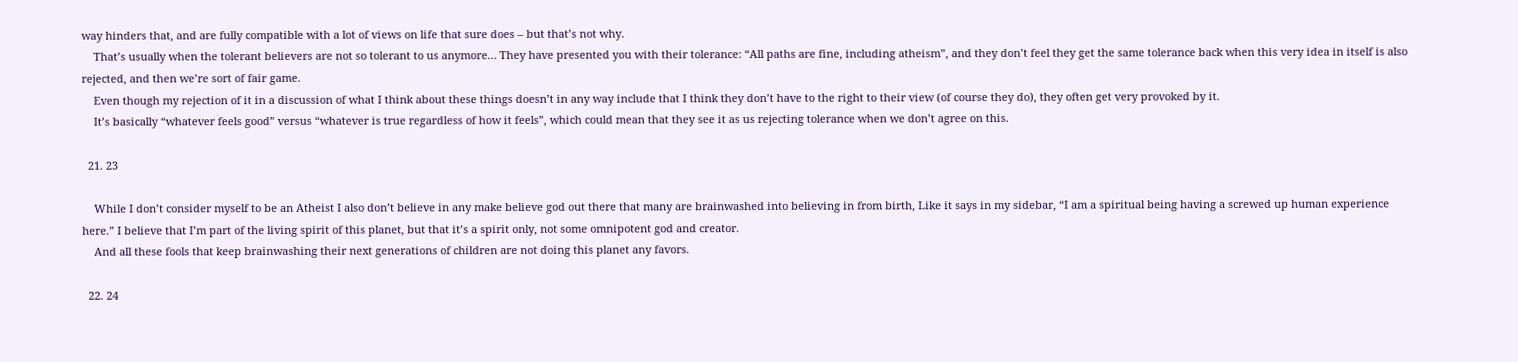way hinders that, and are fully compatible with a lot of views on life that sure does – but that’s not why.
    That’s usually when the tolerant believers are not so tolerant to us anymore… They have presented you with their tolerance: “All paths are fine, including atheism”, and they don’t feel they get the same tolerance back when this very idea in itself is also rejected, and then we’re sort of fair game.
    Even though my rejection of it in a discussion of what I think about these things doesn’t in any way include that I think they don’t have to the right to their view (of course they do), they often get very provoked by it.
    It’s basically “whatever feels good” versus “whatever is true regardless of how it feels”, which could mean that they see it as us rejecting tolerance when we don’t agree on this.

  21. 23

    While I don’t consider myself to be an Atheist I also don’t believe in any make believe god out there that many are brainwashed into believing in from birth, Like it says in my sidebar, “I am a spiritual being having a screwed up human experience here.” I believe that I’m part of the living spirit of this planet, but that it’s a spirit only, not some omnipotent god and creator.
    And all these fools that keep brainwashing their next generations of children are not doing this planet any favors.

  22. 24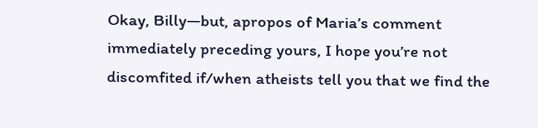Okay, Billy—but, apropos of Maria’s comment immediately preceding yours, I hope you’re not discomfited if/when atheists tell you that we find the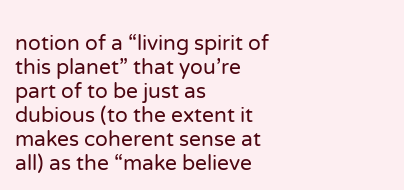notion of a “living spirit of this planet” that you’re part of to be just as dubious (to the extent it makes coherent sense at all) as the “make believe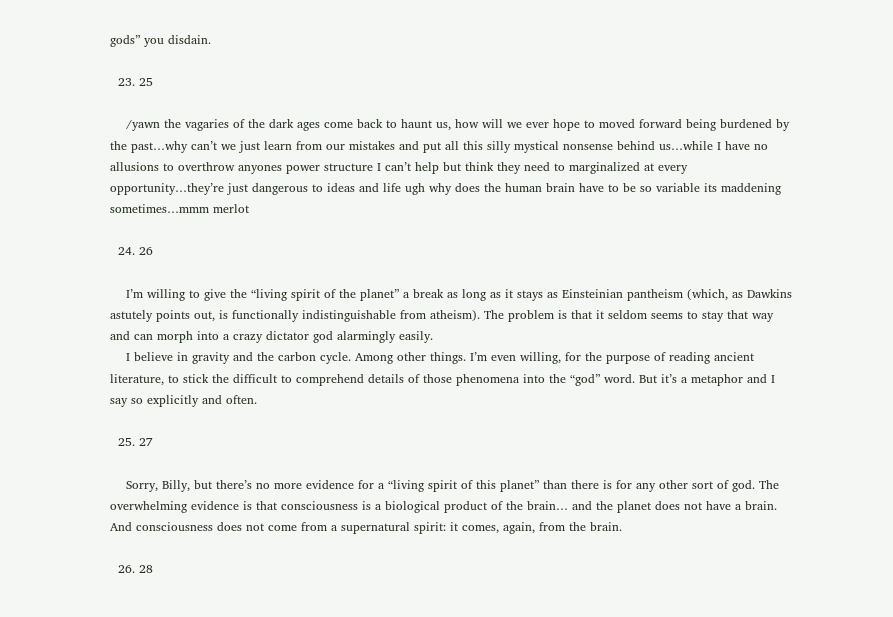gods” you disdain.

  23. 25

    /yawn the vagaries of the dark ages come back to haunt us, how will we ever hope to moved forward being burdened by the past…why can’t we just learn from our mistakes and put all this silly mystical nonsense behind us…while I have no allusions to overthrow anyones power structure I can’t help but think they need to marginalized at every opportunity…they’re just dangerous to ideas and life ugh why does the human brain have to be so variable its maddening sometimes…mmm merlot

  24. 26

    I’m willing to give the “living spirit of the planet” a break as long as it stays as Einsteinian pantheism (which, as Dawkins astutely points out, is functionally indistinguishable from atheism). The problem is that it seldom seems to stay that way and can morph into a crazy dictator god alarmingly easily.
    I believe in gravity and the carbon cycle. Among other things. I’m even willing, for the purpose of reading ancient literature, to stick the difficult to comprehend details of those phenomena into the “god” word. But it’s a metaphor and I say so explicitly and often.

  25. 27

    Sorry, Billy, but there’s no more evidence for a “living spirit of this planet” than there is for any other sort of god. The overwhelming evidence is that consciousness is a biological product of the brain… and the planet does not have a brain. And consciousness does not come from a supernatural spirit: it comes, again, from the brain.

  26. 28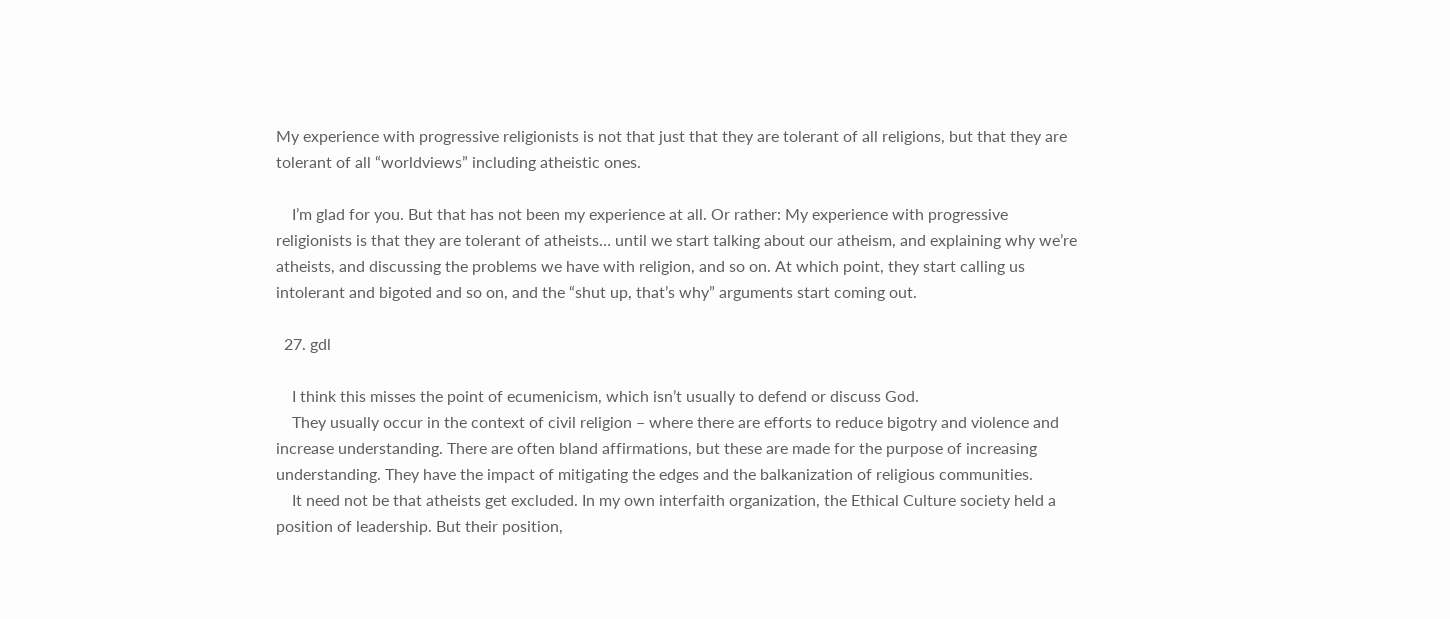My experience with progressive religionists is not that just that they are tolerant of all religions, but that they are tolerant of all “worldviews” including atheistic ones.

    I’m glad for you. But that has not been my experience at all. Or rather: My experience with progressive religionists is that they are tolerant of atheists… until we start talking about our atheism, and explaining why we’re atheists, and discussing the problems we have with religion, and so on. At which point, they start calling us intolerant and bigoted and so on, and the “shut up, that’s why” arguments start coming out.

  27. gdl

    I think this misses the point of ecumenicism, which isn’t usually to defend or discuss God.
    They usually occur in the context of civil religion – where there are efforts to reduce bigotry and violence and increase understanding. There are often bland affirmations, but these are made for the purpose of increasing understanding. They have the impact of mitigating the edges and the balkanization of religious communities.
    It need not be that atheists get excluded. In my own interfaith organization, the Ethical Culture society held a position of leadership. But their position,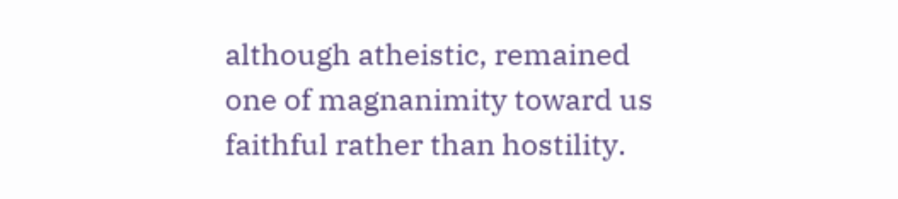although atheistic, remained one of magnanimity toward us faithful rather than hostility.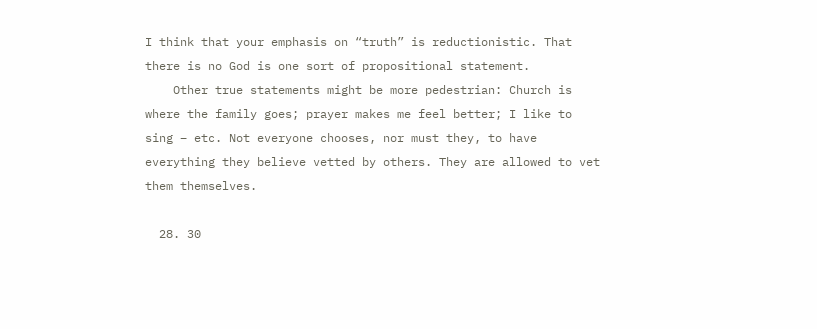I think that your emphasis on “truth” is reductionistic. That there is no God is one sort of propositional statement.
    Other true statements might be more pedestrian: Church is where the family goes; prayer makes me feel better; I like to sing – etc. Not everyone chooses, nor must they, to have everything they believe vetted by others. They are allowed to vet them themselves.

  28. 30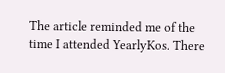The article reminded me of the time I attended YearlyKos. There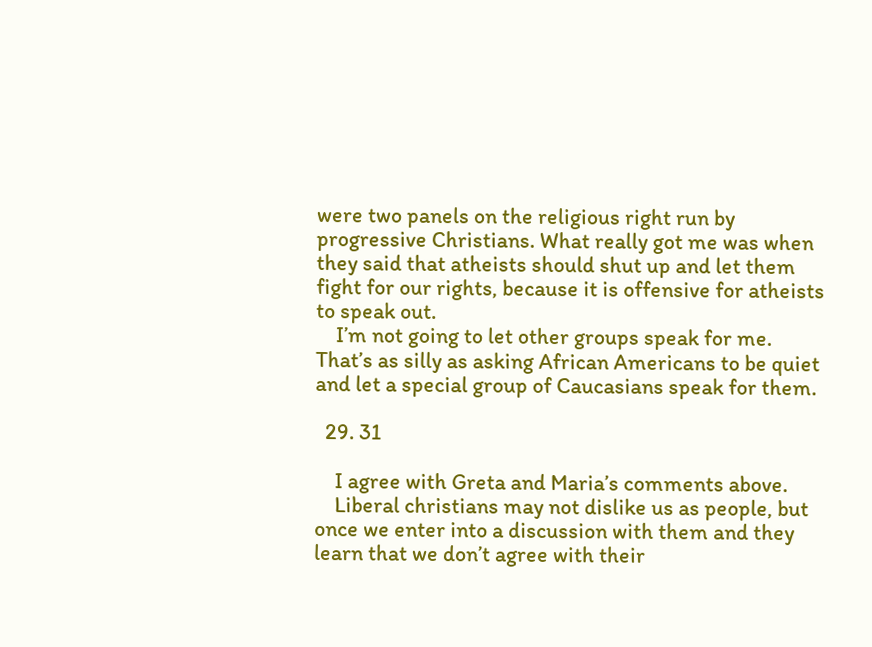were two panels on the religious right run by progressive Christians. What really got me was when they said that atheists should shut up and let them fight for our rights, because it is offensive for atheists to speak out.
    I’m not going to let other groups speak for me. That’s as silly as asking African Americans to be quiet and let a special group of Caucasians speak for them.

  29. 31

    I agree with Greta and Maria’s comments above.
    Liberal christians may not dislike us as people, but once we enter into a discussion with them and they learn that we don’t agree with their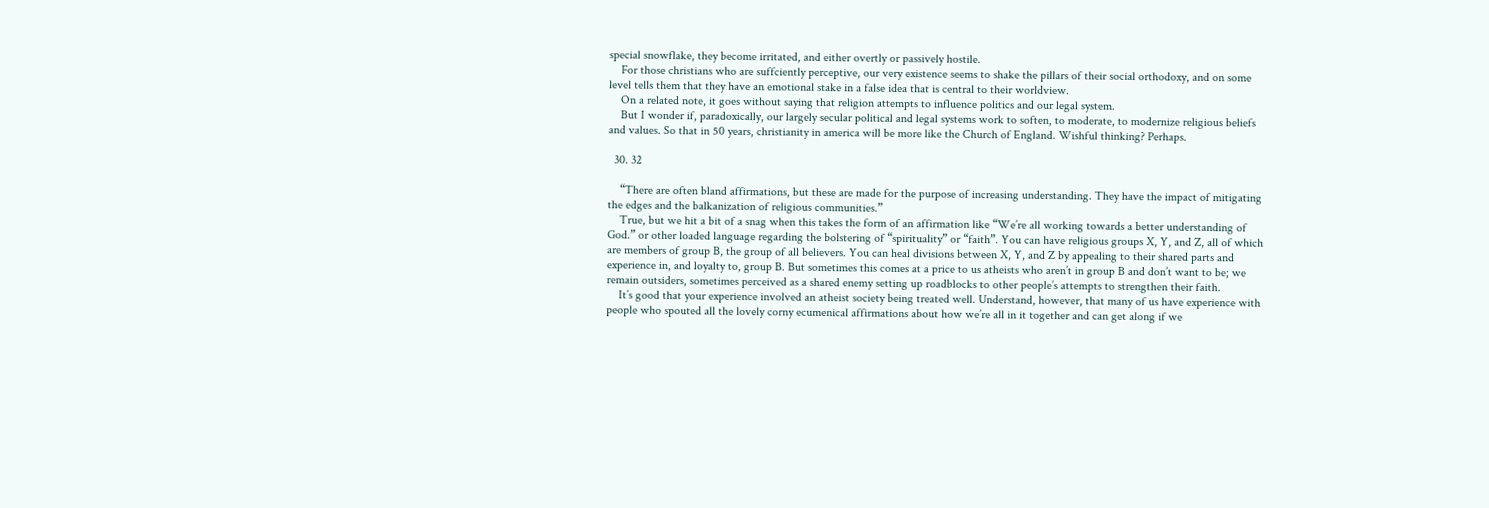special snowflake, they become irritated, and either overtly or passively hostile.
    For those christians who are suffciently perceptive, our very existence seems to shake the pillars of their social orthodoxy, and on some level tells them that they have an emotional stake in a false idea that is central to their worldview.
    On a related note, it goes without saying that religion attempts to influence politics and our legal system.
    But I wonder if, paradoxically, our largely secular political and legal systems work to soften, to moderate, to modernize religious beliefs and values. So that in 50 years, christianity in america will be more like the Church of England. Wishful thinking? Perhaps.

  30. 32

    “There are often bland affirmations, but these are made for the purpose of increasing understanding. They have the impact of mitigating the edges and the balkanization of religious communities.”
    True, but we hit a bit of a snag when this takes the form of an affirmation like “We’re all working towards a better understanding of God.” or other loaded language regarding the bolstering of “spirituality” or “faith”. You can have religious groups X, Y, and Z, all of which are members of group B, the group of all believers. You can heal divisions between X, Y, and Z by appealing to their shared parts and experience in, and loyalty to, group B. But sometimes this comes at a price to us atheists who aren’t in group B and don’t want to be; we remain outsiders, sometimes perceived as a shared enemy setting up roadblocks to other people’s attempts to strengthen their faith.
    It’s good that your experience involved an atheist society being treated well. Understand, however, that many of us have experience with people who spouted all the lovely corny ecumenical affirmations about how we’re all in it together and can get along if we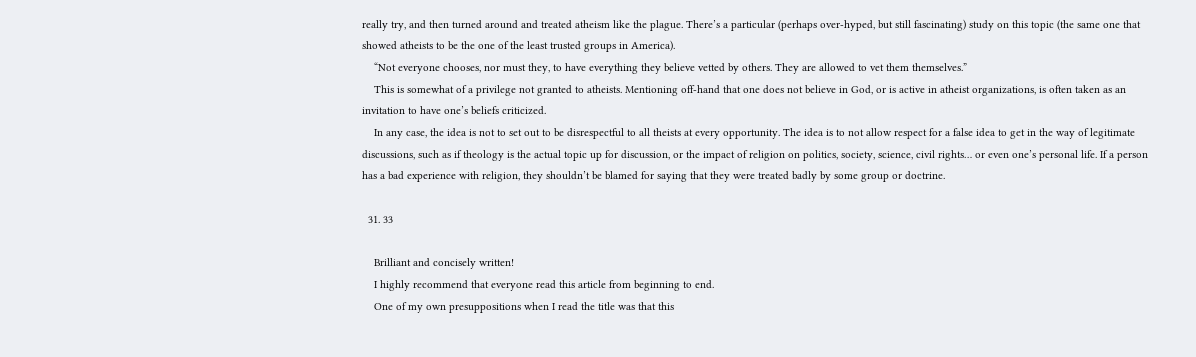really try, and then turned around and treated atheism like the plague. There’s a particular (perhaps over-hyped, but still fascinating) study on this topic (the same one that showed atheists to be the one of the least trusted groups in America).
    “Not everyone chooses, nor must they, to have everything they believe vetted by others. They are allowed to vet them themselves.”
    This is somewhat of a privilege not granted to atheists. Mentioning off-hand that one does not believe in God, or is active in atheist organizations, is often taken as an invitation to have one’s beliefs criticized.
    In any case, the idea is not to set out to be disrespectful to all theists at every opportunity. The idea is to not allow respect for a false idea to get in the way of legitimate discussions, such as if theology is the actual topic up for discussion, or the impact of religion on politics, society, science, civil rights… or even one’s personal life. If a person has a bad experience with religion, they shouldn’t be blamed for saying that they were treated badly by some group or doctrine.

  31. 33

    Brilliant and concisely written!
    I highly recommend that everyone read this article from beginning to end.
    One of my own presuppositions when I read the title was that this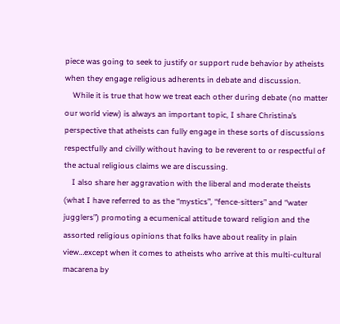piece was going to seek to justify or support rude behavior by atheists when they engage religious adherents in debate and discussion.
    While it is true that how we treat each other during debate (no matter our world view) is always an important topic, I share Christina’s perspective that atheists can fully engage in these sorts of discussions respectfully and civilly without having to be reverent to or respectful of the actual religious claims we are discussing.
    I also share her aggravation with the liberal and moderate theists (what I have referred to as the “mystics”, “fence-sitters” and “water jugglers”) promoting a ecumenical attitude toward religion and the assorted religious opinions that folks have about reality in plain view…except when it comes to atheists who arrive at this multi-cultural macarena by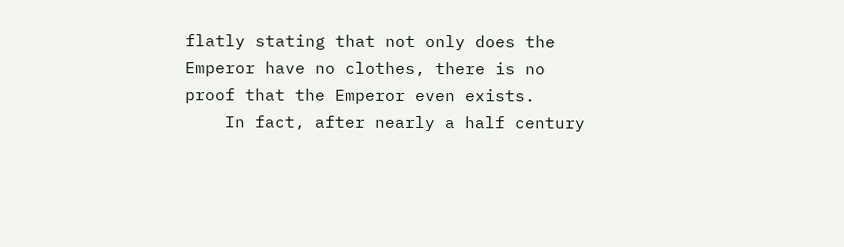flatly stating that not only does the Emperor have no clothes, there is no proof that the Emperor even exists.
    In fact, after nearly a half century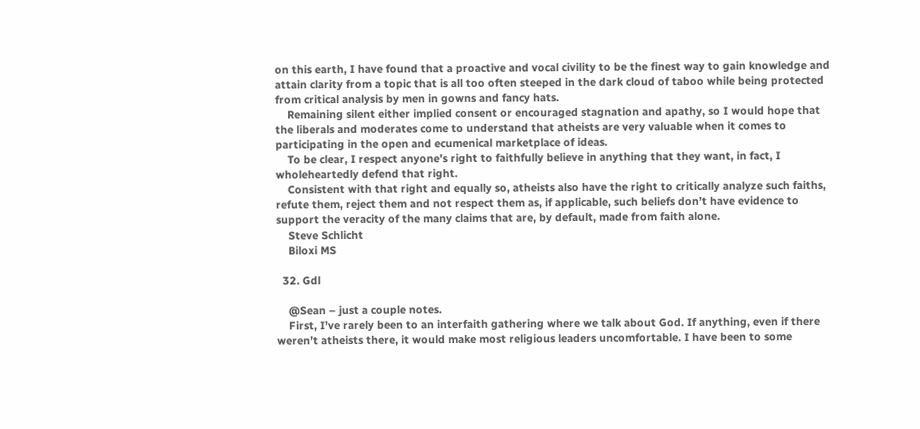on this earth, I have found that a proactive and vocal civility to be the finest way to gain knowledge and attain clarity from a topic that is all too often steeped in the dark cloud of taboo while being protected from critical analysis by men in gowns and fancy hats.
    Remaining silent either implied consent or encouraged stagnation and apathy, so I would hope that the liberals and moderates come to understand that atheists are very valuable when it comes to participating in the open and ecumenical marketplace of ideas.
    To be clear, I respect anyone’s right to faithfully believe in anything that they want, in fact, I wholeheartedly defend that right.
    Consistent with that right and equally so, atheists also have the right to critically analyze such faiths, refute them, reject them and not respect them as, if applicable, such beliefs don’t have evidence to support the veracity of the many claims that are, by default, made from faith alone.
    Steve Schlicht
    Biloxi MS

  32. Gdl

    @Sean – just a couple notes.
    First, I’ve rarely been to an interfaith gathering where we talk about God. If anything, even if there weren’t atheists there, it would make most religious leaders uncomfortable. I have been to some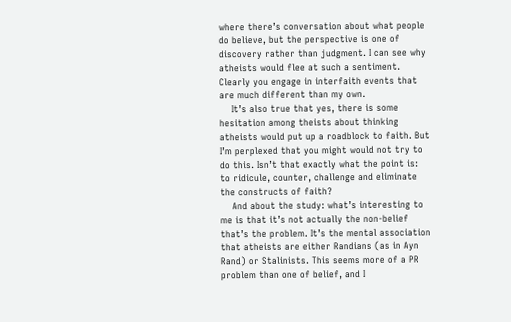where there’s conversation about what people do believe, but the perspective is one of discovery rather than judgment. I can see why atheists would flee at such a sentiment. Clearly you engage in interfaith events that are much different than my own.
    It’s also true that yes, there is some hesitation among theists about thinking atheists would put up a roadblock to faith. But I’m perplexed that you might would not try to do this. Isn’t that exactly what the point is: to ridicule, counter, challenge and eliminate the constructs of faith?
    And about the study: what’s interesting to me is that it’s not actually the non-belief that’s the problem. It’s the mental association that atheists are either Randians (as in Ayn Rand) or Stalinists. This seems more of a PR problem than one of belief, and I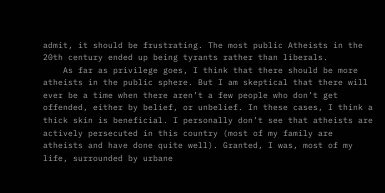admit, it should be frustrating. The most public Atheists in the 20th century ended up being tyrants rather than liberals.
    As far as privilege goes, I think that there should be more atheists in the public sphere. But I am skeptical that there will ever be a time when there aren’t a few people who don’t get offended, either by belief, or unbelief. In these cases, I think a thick skin is beneficial. I personally don’t see that atheists are actively persecuted in this country (most of my family are atheists and have done quite well). Granted, I was, most of my life, surrounded by urbane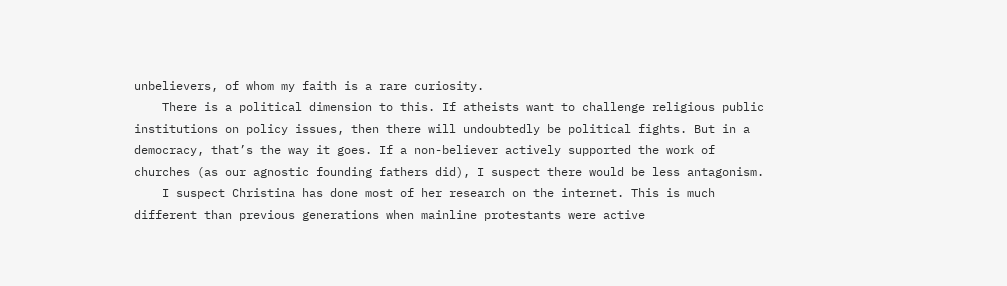unbelievers, of whom my faith is a rare curiosity.
    There is a political dimension to this. If atheists want to challenge religious public institutions on policy issues, then there will undoubtedly be political fights. But in a democracy, that’s the way it goes. If a non-believer actively supported the work of churches (as our agnostic founding fathers did), I suspect there would be less antagonism.
    I suspect Christina has done most of her research on the internet. This is much different than previous generations when mainline protestants were active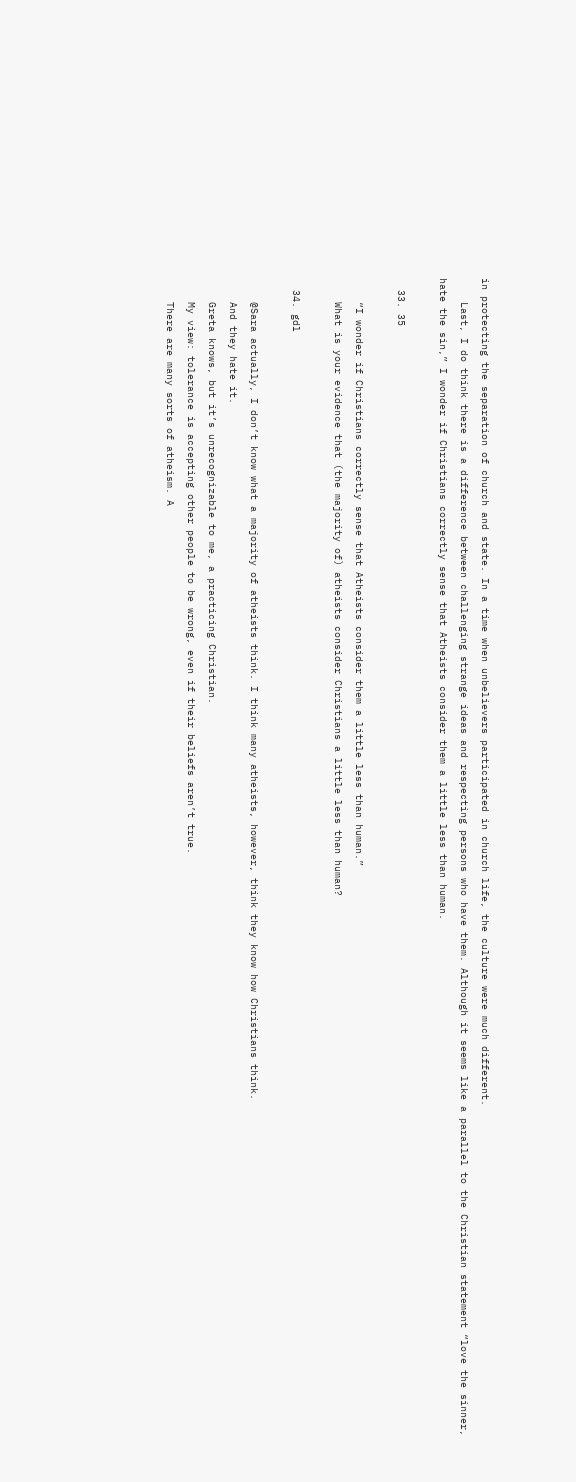in protecting the separation of church and state. In a time when unbelievers participated in church life, the culture were much different.
    Last, I do think there is a difference between challenging strange ideas and respecting persons who have them. Although it seems like a parallel to the Christian statement “love the sinner, hate the sin,” I wonder if Christians correctly sense that Atheists consider them a little less than human.

  33. 35

    “I wonder if Christians correctly sense that Atheists consider them a little less than human.”
    What is your evidence that (the majority of) atheists consider Christians a little less than human?

  34. gdl

    @Sara actually, I don’t know what a majority of atheists think. I think many atheists, however, think they know how Christians think.
    And they hate it.
    Greta knows, but it’s unrecognizable to me, a practicing Christian.
    My view: tolerance is accepting other people to be wrong, even if their beliefs aren’t true.
    There are many sorts of atheism. A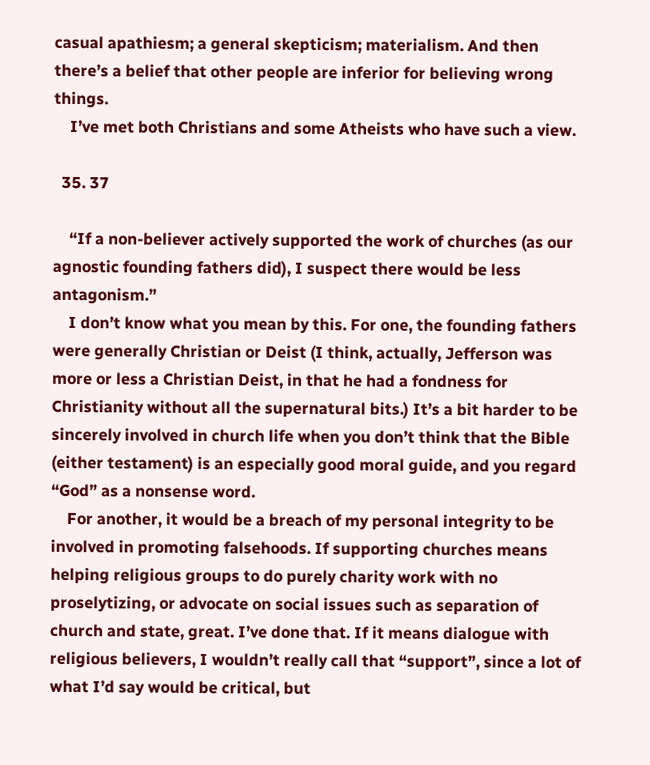casual apathiesm; a general skepticism; materialism. And then there’s a belief that other people are inferior for believing wrong things.
    I’ve met both Christians and some Atheists who have such a view.

  35. 37

    “If a non-believer actively supported the work of churches (as our agnostic founding fathers did), I suspect there would be less antagonism.”
    I don’t know what you mean by this. For one, the founding fathers were generally Christian or Deist (I think, actually, Jefferson was more or less a Christian Deist, in that he had a fondness for Christianity without all the supernatural bits.) It’s a bit harder to be sincerely involved in church life when you don’t think that the Bible (either testament) is an especially good moral guide, and you regard “God” as a nonsense word.
    For another, it would be a breach of my personal integrity to be involved in promoting falsehoods. If supporting churches means helping religious groups to do purely charity work with no proselytizing, or advocate on social issues such as separation of church and state, great. I’ve done that. If it means dialogue with religious believers, I wouldn’t really call that “support”, since a lot of what I’d say would be critical, but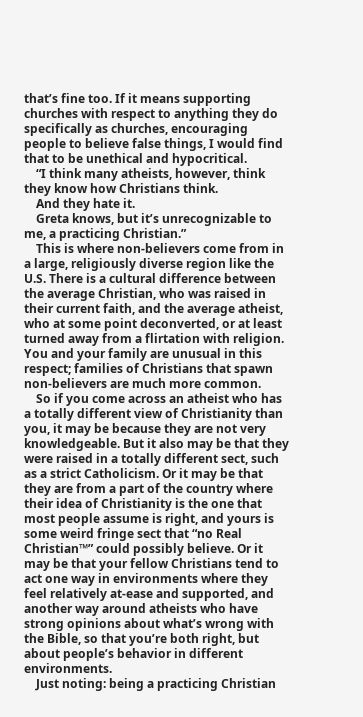that’s fine too. If it means supporting churches with respect to anything they do specifically as churches, encouraging people to believe false things, I would find that to be unethical and hypocritical.
    “I think many atheists, however, think they know how Christians think.
    And they hate it.
    Greta knows, but it’s unrecognizable to me, a practicing Christian.”
    This is where non-believers come from in a large, religiously diverse region like the U.S. There is a cultural difference between the average Christian, who was raised in their current faith, and the average atheist, who at some point deconverted, or at least turned away from a flirtation with religion. You and your family are unusual in this respect; families of Christians that spawn non-believers are much more common.
    So if you come across an atheist who has a totally different view of Christianity than you, it may be because they are not very knowledgeable. But it also may be that they were raised in a totally different sect, such as a strict Catholicism. Or it may be that they are from a part of the country where their idea of Christianity is the one that most people assume is right, and yours is some weird fringe sect that “no Real Christian™” could possibly believe. Or it may be that your fellow Christians tend to act one way in environments where they feel relatively at-ease and supported, and another way around atheists who have strong opinions about what’s wrong with the Bible, so that you’re both right, but about people’s behavior in different environments.
    Just noting: being a practicing Christian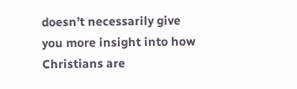doesn’t necessarily give you more insight into how Christians are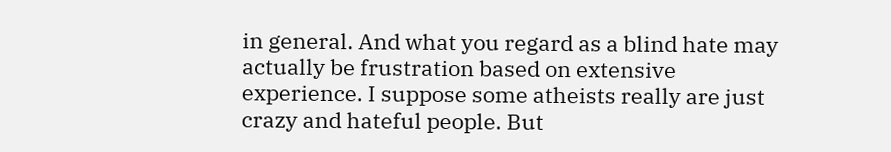in general. And what you regard as a blind hate may actually be frustration based on extensive experience. I suppose some atheists really are just crazy and hateful people. But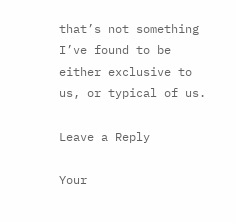that’s not something I’ve found to be either exclusive to us, or typical of us.

Leave a Reply

Your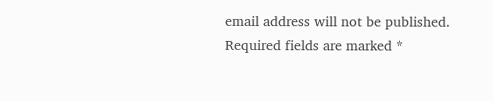email address will not be published. Required fields are marked *